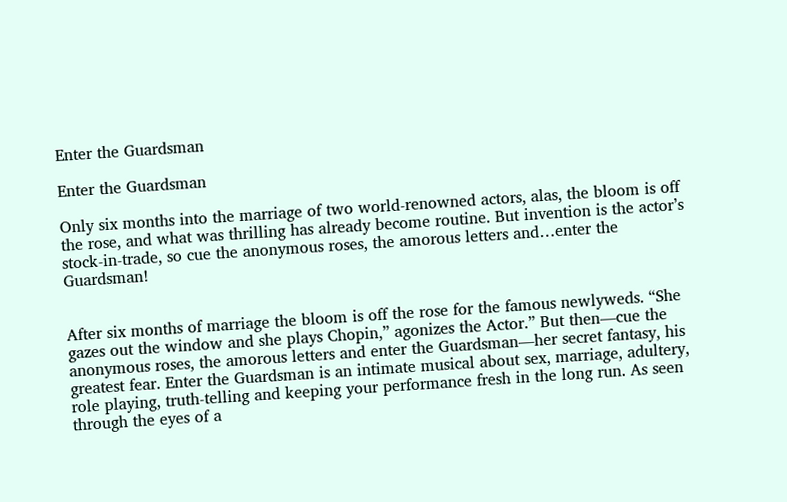Enter the Guardsman

Enter the Guardsman

Only six months into the marriage of two world-renowned actors, alas, the bloom is off the rose, and what was thrilling has already become routine. But invention is the actor’s stock-in-trade, so cue the anonymous roses, the amorous letters and…enter the Guardsman!


After six months of marriage the bloom is off the rose for the famous newlyweds. “She gazes out the window and she plays Chopin,” agonizes the Actor.” But then—cue the anonymous roses, the amorous letters and enter the Guardsman—her secret fantasy, his greatest fear. Enter the Guardsman is an intimate musical about sex, marriage, adultery, role playing, truth-telling and keeping your performance fresh in the long run. As seen through the eyes of a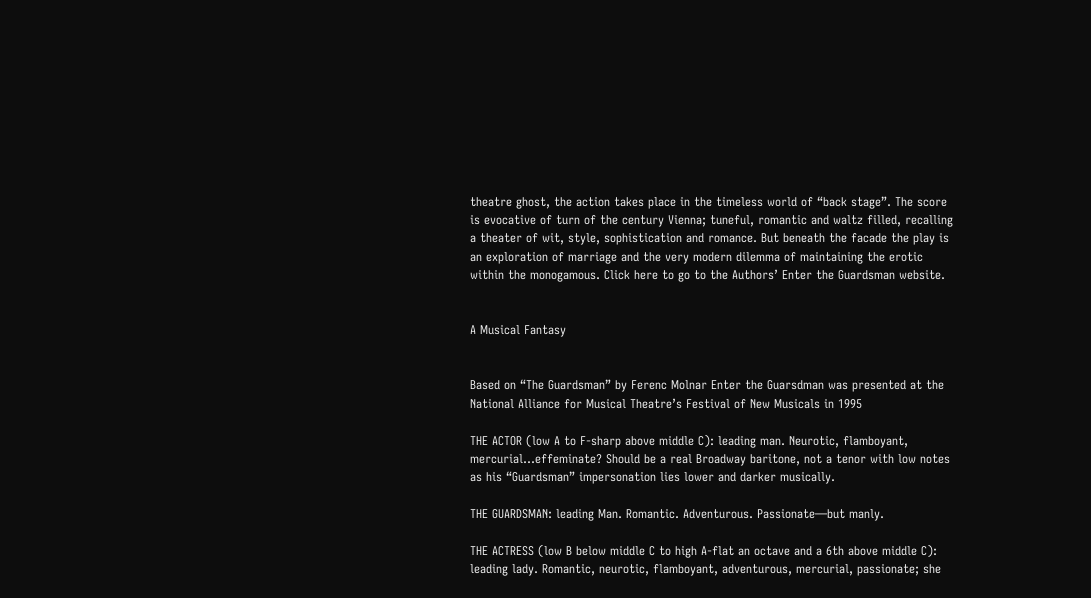theatre ghost, the action takes place in the timeless world of “back stage”. The score is evocative of turn of the century Vienna; tuneful, romantic and waltz filled, recalling a theater of wit, style, sophistication and romance. But beneath the facade the play is an exploration of marriage and the very modern dilemma of maintaining the erotic within the monogamous. Click here to go to the Authors’ Enter the Guardsman website.


A Musical Fantasy


Based on “The Guardsman” by Ferenc Molnar Enter the Guarsdman was presented at the National Alliance for Musical Theatre’s Festival of New Musicals in 1995

THE ACTOR (low A to F-sharp above middle C): leading man. Neurotic, flamboyant, mercurial…effeminate? Should be a real Broadway baritone, not a tenor with low notes as his “Guardsman” impersonation lies lower and darker musically.

THE GUARDSMAN: leading Man. Romantic. Adventurous. Passionate—but manly.

THE ACTRESS (low B below middle C to high A-flat an octave and a 6th above middle C): leading lady. Romantic, neurotic, flamboyant, adventurous, mercurial, passionate; she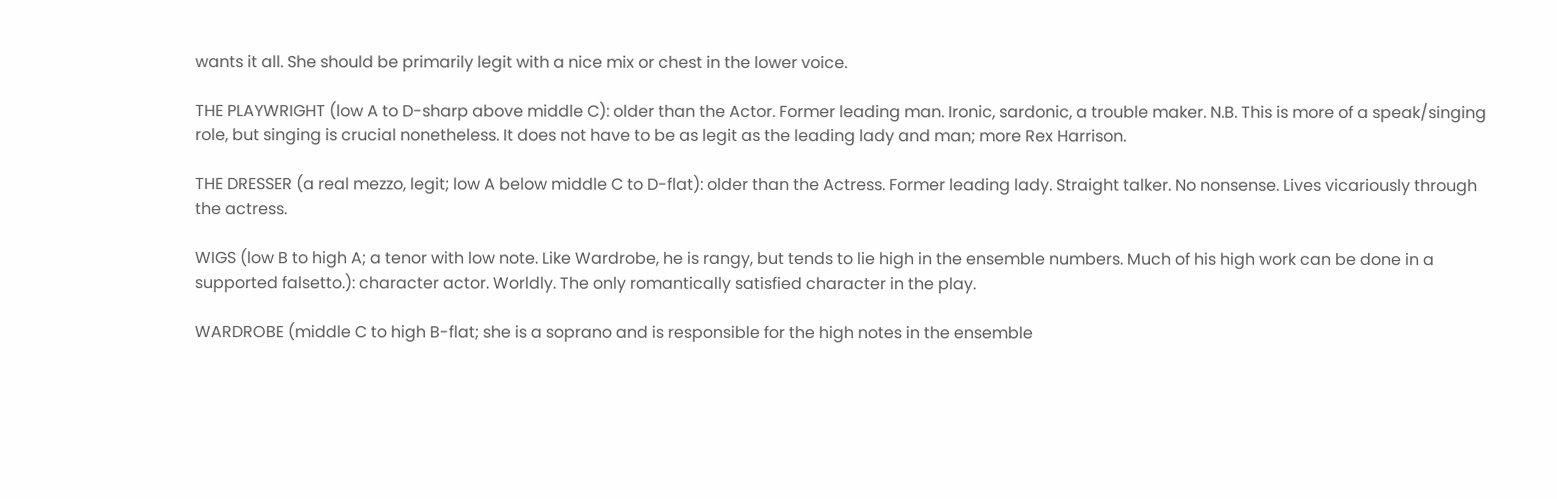wants it all. She should be primarily legit with a nice mix or chest in the lower voice.

THE PLAYWRIGHT (low A to D-sharp above middle C): older than the Actor. Former leading man. Ironic, sardonic, a trouble maker. N.B. This is more of a speak/singing role, but singing is crucial nonetheless. It does not have to be as legit as the leading lady and man; more Rex Harrison.

THE DRESSER (a real mezzo, legit; low A below middle C to D-flat): older than the Actress. Former leading lady. Straight talker. No nonsense. Lives vicariously through the actress.

WIGS (low B to high A; a tenor with low note. Like Wardrobe, he is rangy, but tends to lie high in the ensemble numbers. Much of his high work can be done in a supported falsetto.): character actor. Worldly. The only romantically satisfied character in the play.

WARDROBE (middle C to high B-flat; she is a soprano and is responsible for the high notes in the ensemble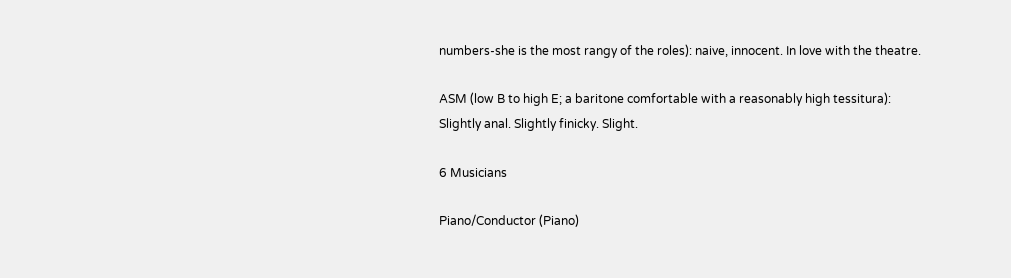numbers-she is the most rangy of the roles): naive, innocent. In love with the theatre.

ASM (low B to high E; a baritone comfortable with a reasonably high tessitura): Slightly anal. Slightly finicky. Slight.

6 Musicians

Piano/Conductor (Piano)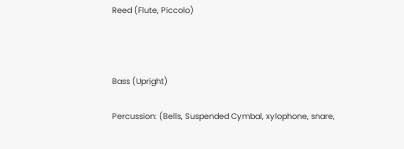Reed (Flute, Piccolo)



Bass (Upright)

Percussion: (Bells, Suspended Cymbal, xylophone, snare,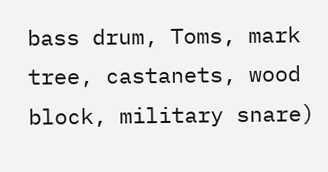bass drum, Toms, mark tree, castanets, wood block, military snare)